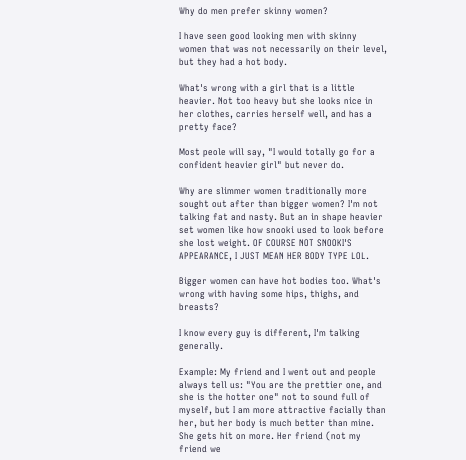Why do men prefer skinny women?

I have seen good looking men with skinny women that was not necessarily on their level, but they had a hot body.

What's wrong with a girl that is a little heavier. Not too heavy but she looks nice in her clothes, carries herself well, and has a pretty face?

Most peole will say, "I would totally go for a confident heavier girl" but never do.

Why are slimmer women traditionally more sought out after than bigger women? I'm not talking fat and nasty. But an in shape heavier set women like how snooki used to look before she lost weight. OF COURSE NOT SNOOKI'S APPEARANCE, I JUST MEAN HER BODY TYPE LOL.

Bigger women can have hot bodies too. What's wrong with having some hips, thighs, and breasts?

I know every guy is different, I'm talking generally.

Example: My friend and I went out and people always tell us: "You are the prettier one, and she is the hotter one" not to sound full of myself, but I am more attractive facially than her, but her body is much better than mine. She gets hit on more. Her friend (not my friend we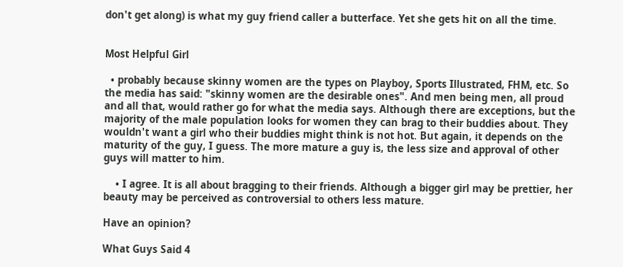don't get along) is what my guy friend caller a butterface. Yet she gets hit on all the time.


Most Helpful Girl

  • probably because skinny women are the types on Playboy, Sports Illustrated, FHM, etc. So the media has said: "skinny women are the desirable ones". And men being men, all proud and all that, would rather go for what the media says. Although there are exceptions, but the majority of the male population looks for women they can brag to their buddies about. They wouldn't want a girl who their buddies might think is not hot. But again, it depends on the maturity of the guy, I guess. The more mature a guy is, the less size and approval of other guys will matter to him.

    • I agree. It is all about bragging to their friends. Although a bigger girl may be prettier, her beauty may be perceived as controversial to others less mature.

Have an opinion?

What Guys Said 4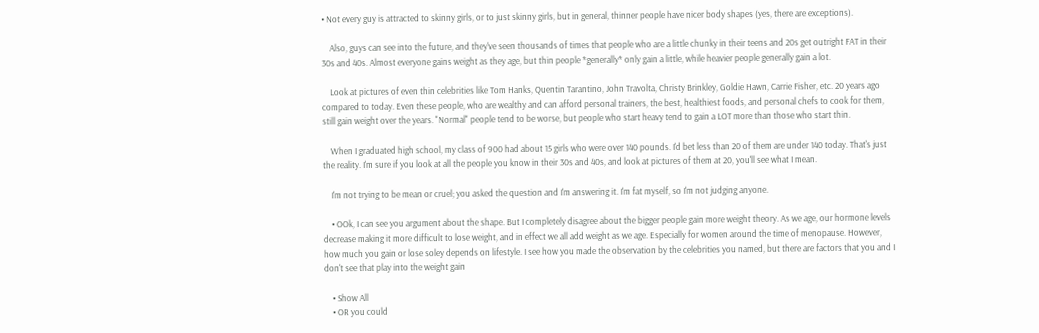• Not every guy is attracted to skinny girls, or to just skinny girls, but in general, thinner people have nicer body shapes (yes, there are exceptions).

    Also, guys can see into the future, and they've seen thousands of times that people who are a little chunky in their teens and 20s get outright FAT in their 30s and 40s. Almost everyone gains weight as they age, but thin people *generally* only gain a little, while heavier people generally gain a lot.

    Look at pictures of even thin celebrities like Tom Hanks, Quentin Tarantino, John Travolta, Christy Brinkley, Goldie Hawn, Carrie Fisher, etc. 20 years ago compared to today. Even these people, who are wealthy and can afford personal trainers, the best, healthiest foods, and personal chefs to cook for them, still gain weight over the years. "Normal" people tend to be worse, but people who start heavy tend to gain a LOT more than those who start thin.

    When I graduated high school, my class of 900 had about 15 girls who were over 140 pounds. I'd bet less than 20 of them are under 140 today. That's just the reality. I'm sure if you look at all the people you know in their 30s and 40s, and look at pictures of them at 20, you'll see what I mean.

    I'm not trying to be mean or cruel; you asked the question and I'm answering it. I'm fat myself, so I'm not judging anyone.

    • OOk, I can see you argument about the shape. But I completely disagree about the bigger people gain more weight theory. As we age, our hormone levels decrease making it more difficult to lose weight, and in effect we all add weight as we age. Especially for women around the time of menopause. However, how much you gain or lose soley depends on lifestyle. I see how you made the observation by the celebrities you named, but there are factors that you and I don't see that play into the weight gain

    • Show All
    • OR you could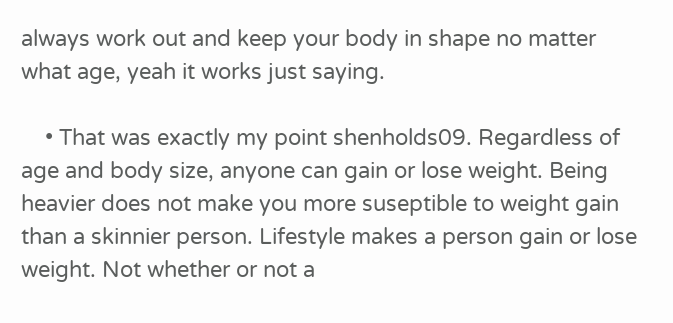always work out and keep your body in shape no matter what age, yeah it works just saying.

    • That was exactly my point shenholds09. Regardless of age and body size, anyone can gain or lose weight. Being heavier does not make you more suseptible to weight gain than a skinnier person. Lifestyle makes a person gain or lose weight. Not whether or not a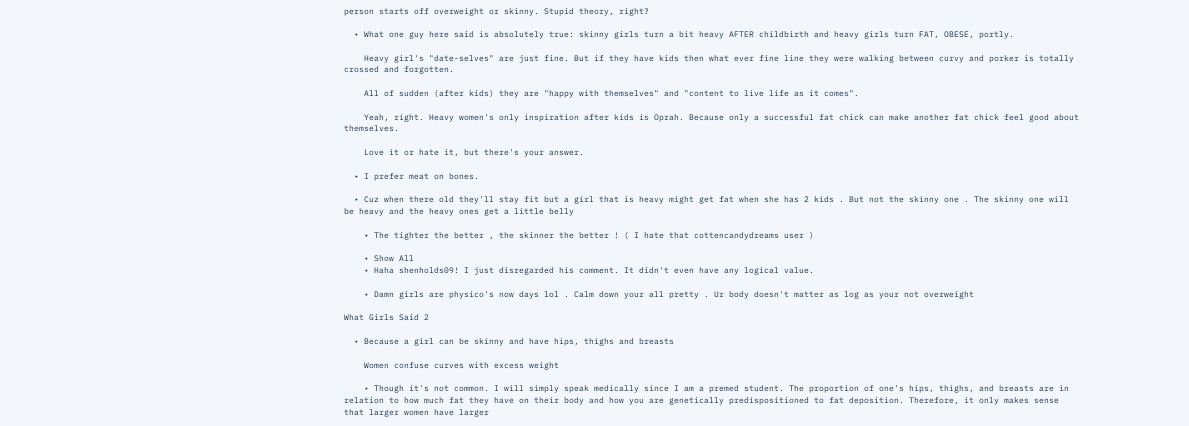person starts off overweight or skinny. Stupid theory, right?

  • What one guy here said is absolutely true: skinny girls turn a bit heavy AFTER childbirth and heavy girls turn FAT, OBESE, portly.

    Heavy girl's "date-selves" are just fine. But if they have kids then what ever fine line they were walking between curvy and porker is totally crossed and forgotten.

    All of sudden (after kids) they are "happy with themselves" and "content to live life as it comes".

    Yeah, right. Heavy women's only inspiration after kids is Oprah. Because only a successful fat chick can make another fat chick feel good about themselves.

    Love it or hate it, but there's your answer.

  • I prefer meat on bones.

  • Cuz when there old they'll stay fit but a girl that is heavy might get fat when she has 2 kids . But not the skinny one . The skinny one will be heavy and the heavy ones get a little belly

    • The tighter the better , the skinner the better ! ( I hate that cottencandydreams user )

    • Show All
    • Haha shenholds09! I just disregarded his comment. It didn't even have any logical value.

    • Damn girls are physico's now days lol . Calm down your all pretty . Ur body doesn't matter as log as your not overweight

What Girls Said 2

  • Because a girl can be skinny and have hips, thighs and breasts

    Women confuse curves with excess weight

    • Though it's not common. I will simply speak medically since I am a premed student. The proportion of one's hips, thighs, and breasts are in relation to how much fat they have on their body and how you are genetically predispositioned to fat deposition. Therefore, it only makes sense that larger women have larger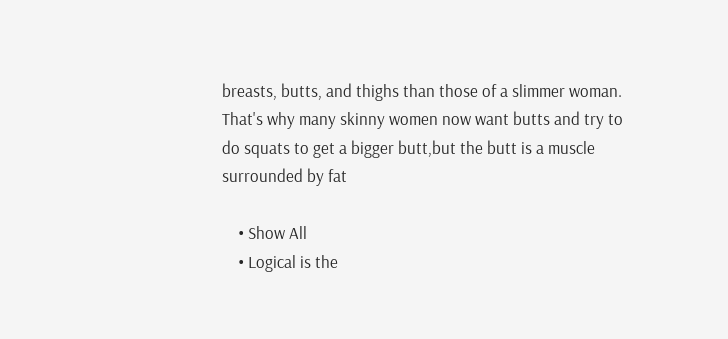breasts, butts, and thighs than those of a slimmer woman. That's why many skinny women now want butts and try to do squats to get a bigger butt,but the butt is a muscle surrounded by fat

    • Show All
    • Logical is the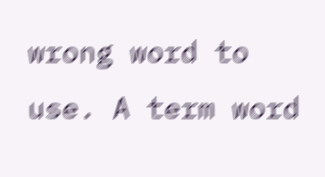wrong word to use. A term word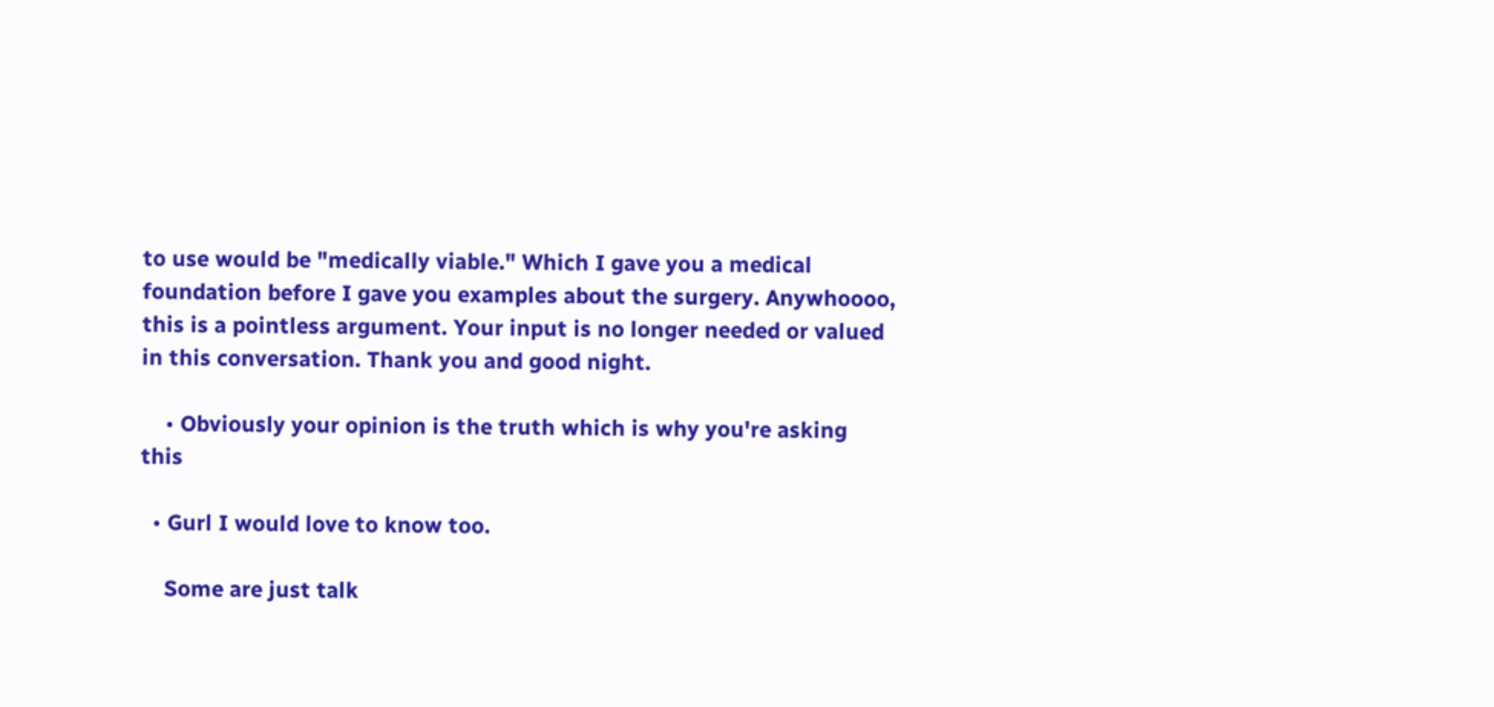to use would be "medically viable." Which I gave you a medical foundation before I gave you examples about the surgery. Anywhoooo, this is a pointless argument. Your input is no longer needed or valued in this conversation. Thank you and good night.

    • Obviously your opinion is the truth which is why you're asking this

  • Gurl I would love to know too.

    Some are just talk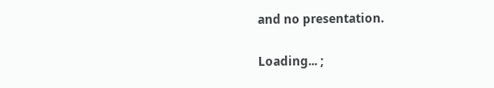and no presentation.

Loading... ;